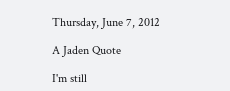Thursday, June 7, 2012

A Jaden Quote

I'm still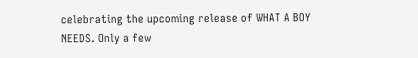celebrating the upcoming release of WHAT A BOY NEEDS. Only a few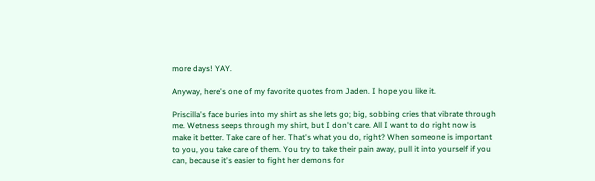more days! YAY.

Anyway, here's one of my favorite quotes from Jaden. I hope you like it.

Priscilla's face buries into my shirt as she lets go; big, sobbing cries that vibrate through me. Wetness seeps through my shirt, but I don't care. All I want to do right now is make it better. Take care of her. That's what you do, right? When someone is important to you, you take care of them. You try to take their pain away, pull it into yourself if you can, because it's easier to fight her demons for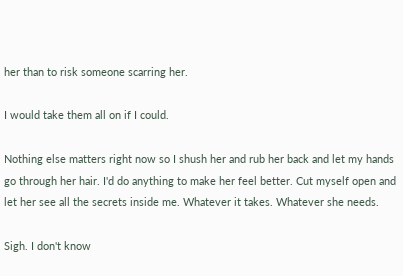her than to risk someone scarring her.

I would take them all on if I could.

Nothing else matters right now so I shush her and rub her back and let my hands go through her hair. I'd do anything to make her feel better. Cut myself open and let her see all the secrets inside me. Whatever it takes. Whatever she needs.

Sigh. I don't know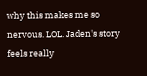why this makes me so nervous. LOL. Jaden's story feels really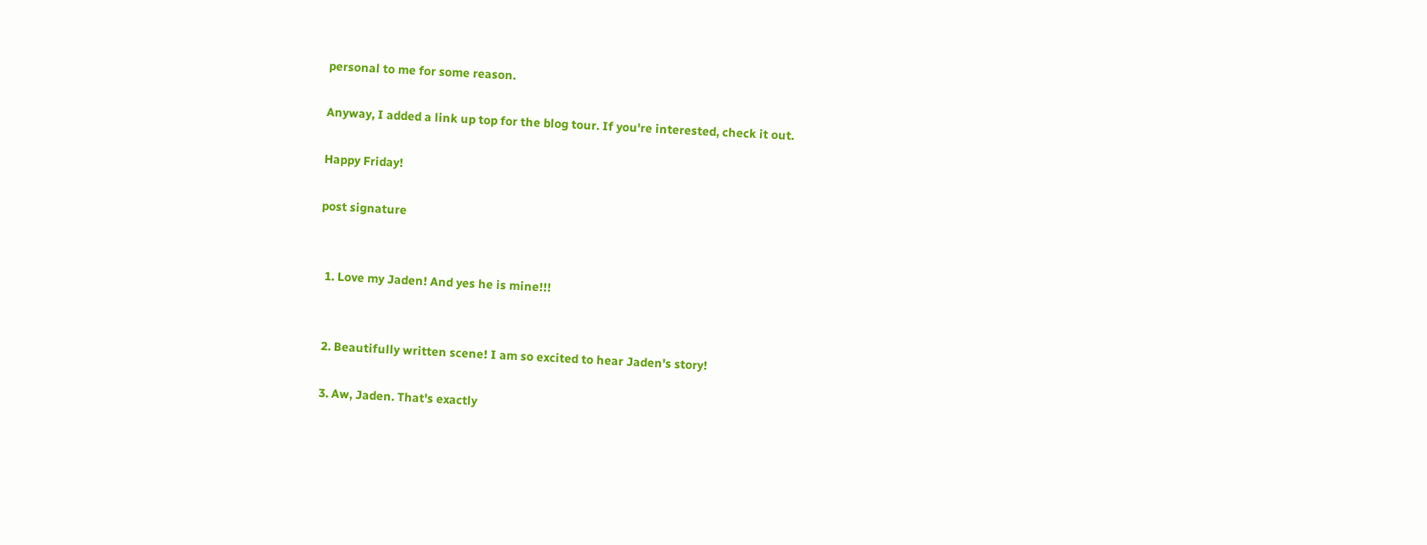personal to me for some reason.

Anyway, I added a link up top for the blog tour. If you're interested, check it out.

Happy Friday!

post signature


  1. Love my Jaden! And yes he is mine!!!


  2. Beautifully written scene! I am so excited to hear Jaden's story!

  3. Aw, Jaden. That's exactly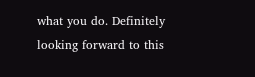what you do. Definitely looking forward to this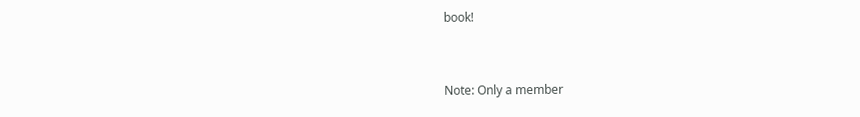book!


Note: Only a member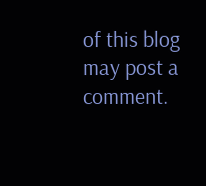of this blog may post a comment.